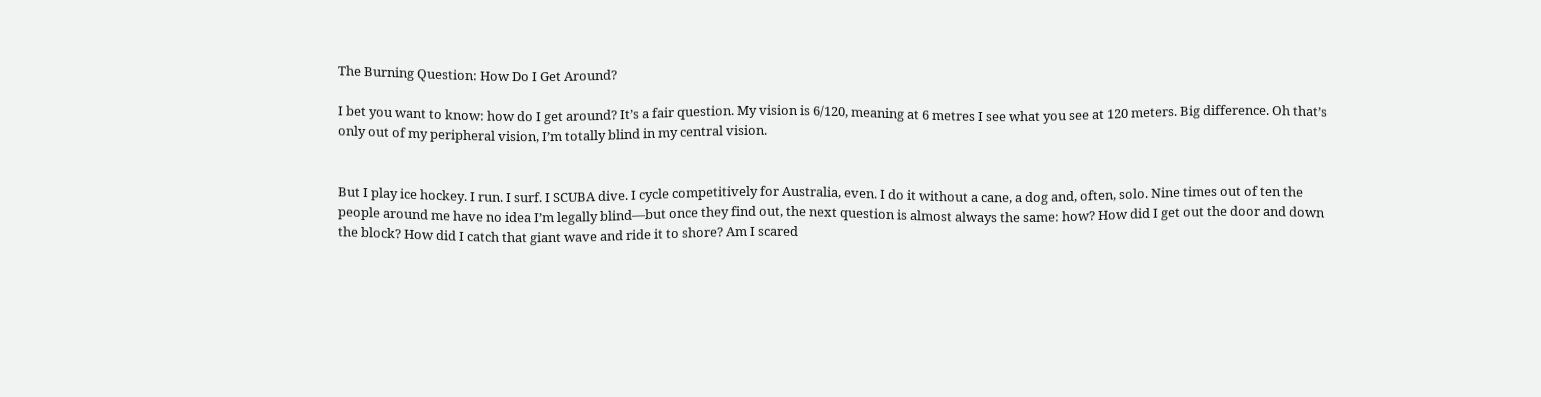The Burning Question: How Do I Get Around?

I bet you want to know: how do I get around? It’s a fair question. My vision is 6/120, meaning at 6 metres I see what you see at 120 meters. Big difference. Oh that’s only out of my peripheral vision, I’m totally blind in my central vision.


But I play ice hockey. I run. I surf. I SCUBA dive. I cycle competitively for Australia, even. I do it without a cane, a dog and, often, solo. Nine times out of ten the people around me have no idea I’m legally blind—but once they find out, the next question is almost always the same: how? How did I get out the door and down the block? How did I catch that giant wave and ride it to shore? Am I scared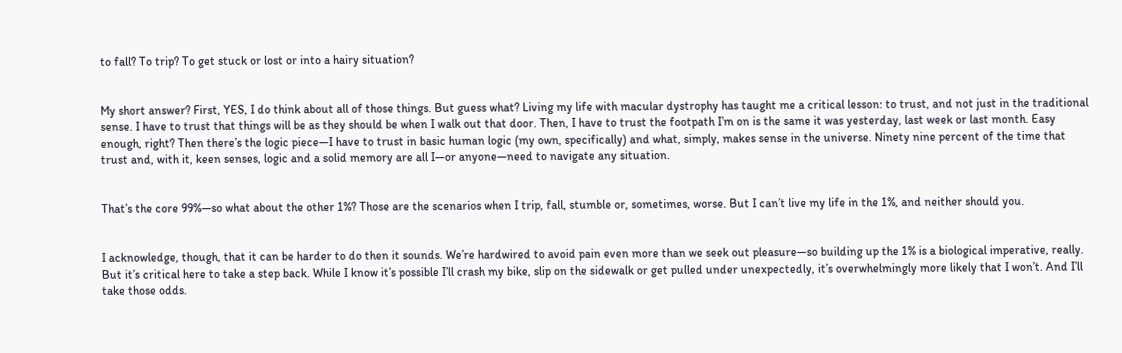to fall? To trip? To get stuck or lost or into a hairy situation?


My short answer? First, YES, I do think about all of those things. But guess what? Living my life with macular dystrophy has taught me a critical lesson: to trust, and not just in the traditional sense. I have to trust that things will be as they should be when I walk out that door. Then, I have to trust the footpath I’m on is the same it was yesterday, last week or last month. Easy enough, right? Then there’s the logic piece—I have to trust in basic human logic (my own, specifically) and what, simply, makes sense in the universe. Ninety nine percent of the time that trust and, with it, keen senses, logic and a solid memory are all I—or anyone—need to navigate any situation.


That’s the core 99%—so what about the other 1%? Those are the scenarios when I trip, fall, stumble or, sometimes, worse. But I can’t live my life in the 1%, and neither should you.


I acknowledge, though, that it can be harder to do then it sounds. We’re hardwired to avoid pain even more than we seek out pleasure—so building up the 1% is a biological imperative, really. But it’s critical here to take a step back. While I know it’s possible I’ll crash my bike, slip on the sidewalk or get pulled under unexpectedly, it’s overwhelmingly more likely that I won’t. And I’ll take those odds.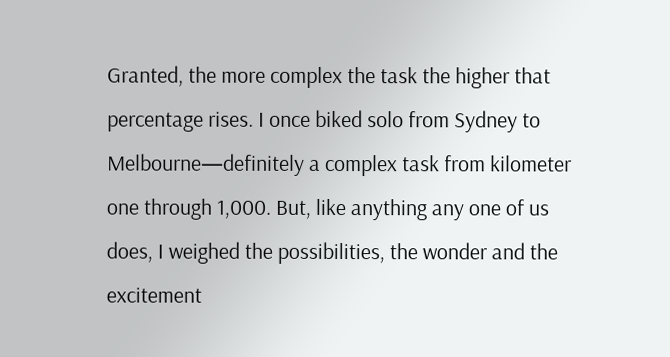Granted, the more complex the task the higher that percentage rises. I once biked solo from Sydney to Melbourne—definitely a complex task from kilometer one through 1,000. But, like anything any one of us does, I weighed the possibilities, the wonder and the excitement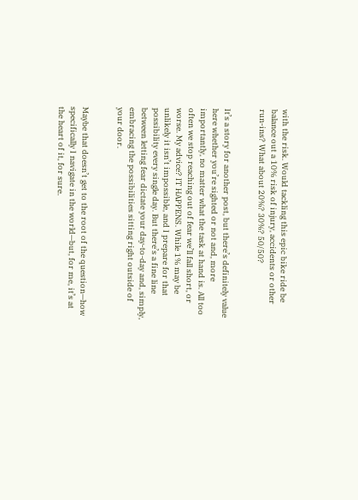with the risk. Would tackling this epic bike ride be balance out a 10% risk of injury, accidents or other run-ins? What about 20%? 30%? 50/50?


It’s a story for another post, but there’s definitely value here whether you’re sighted or not and, more importantly, no matter what the task at hand is. All too often we stop reaching out of fear we’ll fall short, or worse. My advice? IT HAPPENS. While 1% may be unlikely it isn’t impossible, and I prepare for that possibility every single day. But there’s a fine line between letting fear dictate your day-to-day and, simply, embracing the possibilities sitting right outside of your door.


Maybe that doesn’t get to the root of the question—how specifically I navigate in the world—but, for me, it’s at the heart of it, for sure.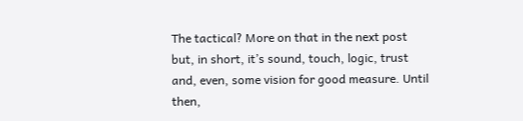The tactical? More on that in the next post but, in short, it’s sound, touch, logic, trust and, even, some vision for good measure. Until then,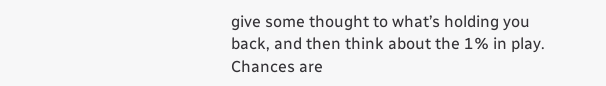give some thought to what’s holding you back, and then think about the 1% in play. Chances are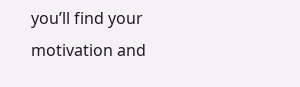you’ll find your motivation and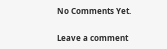No Comments Yet.

Leave a comment